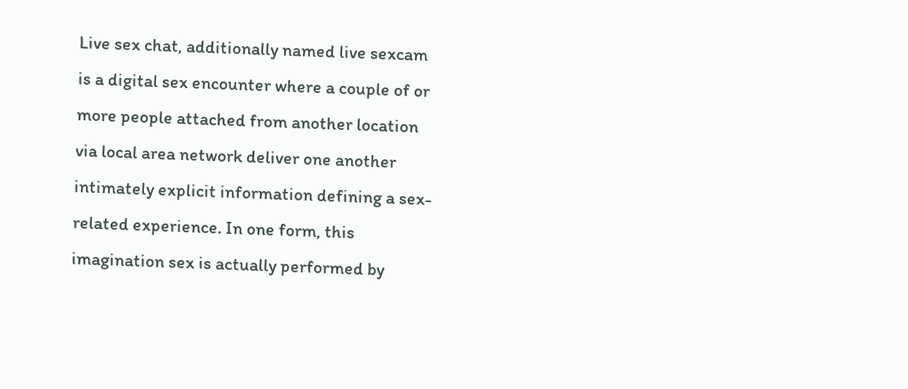Live sex chat, additionally named live sexcam is a digital sex encounter where a couple of or more people attached from another location via local area network deliver one another intimately explicit information defining a sex-related experience. In one form, this imagination sex is actually performed by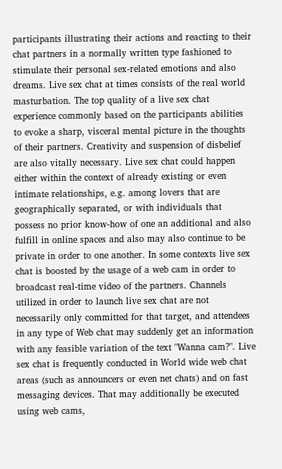participants illustrating their actions and reacting to their chat partners in a normally written type fashioned to stimulate their personal sex-related emotions and also dreams. Live sex chat at times consists of the real world masturbation. The top quality of a live sex chat experience commonly based on the participants abilities to evoke a sharp, visceral mental picture in the thoughts of their partners. Creativity and suspension of disbelief are also vitally necessary. Live sex chat could happen either within the context of already existing or even intimate relationships, e.g. among lovers that are geographically separated, or with individuals that possess no prior know-how of one an additional and also fulfill in online spaces and also may also continue to be private in order to one another. In some contexts live sex chat is boosted by the usage of a web cam in order to broadcast real-time video of the partners. Channels utilized in order to launch live sex chat are not necessarily only committed for that target, and attendees in any type of Web chat may suddenly get an information with any feasible variation of the text "Wanna cam?". Live sex chat is frequently conducted in World wide web chat areas (such as announcers or even net chats) and on fast messaging devices. That may additionally be executed using web cams,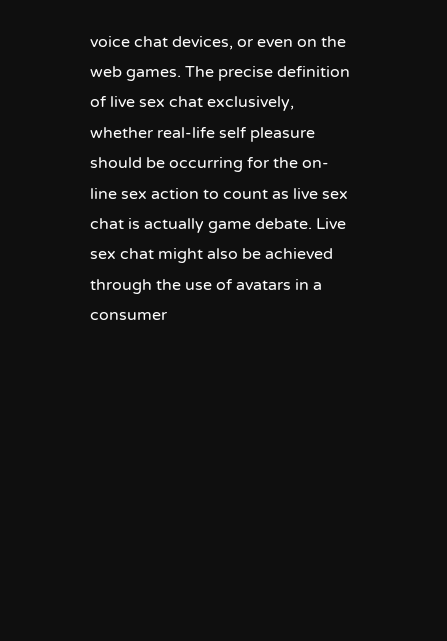voice chat devices, or even on the web games. The precise definition of live sex chat exclusively, whether real-life self pleasure should be occurring for the on-line sex action to count as live sex chat is actually game debate. Live sex chat might also be achieved through the use of avatars in a consumer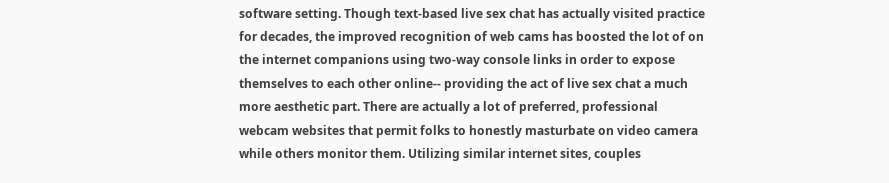software setting. Though text-based live sex chat has actually visited practice for decades, the improved recognition of web cams has boosted the lot of on the internet companions using two-way console links in order to expose themselves to each other online-- providing the act of live sex chat a much more aesthetic part. There are actually a lot of preferred, professional webcam websites that permit folks to honestly masturbate on video camera while others monitor them. Utilizing similar internet sites, couples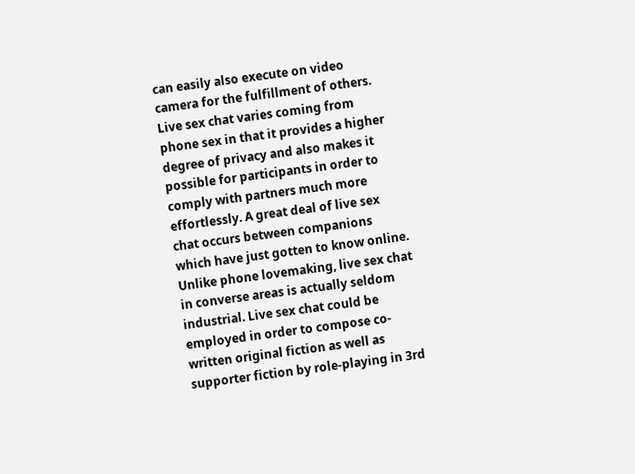can easily also execute on video camera for the fulfillment of others. Live sex chat varies coming from phone sex in that it provides a higher degree of privacy and also makes it possible for participants in order to comply with partners much more effortlessly. A great deal of live sex chat occurs between companions which have just gotten to know online. Unlike phone lovemaking, live sex chat in converse areas is actually seldom industrial. Live sex chat could be employed in order to compose co-written original fiction as well as supporter fiction by role-playing in 3rd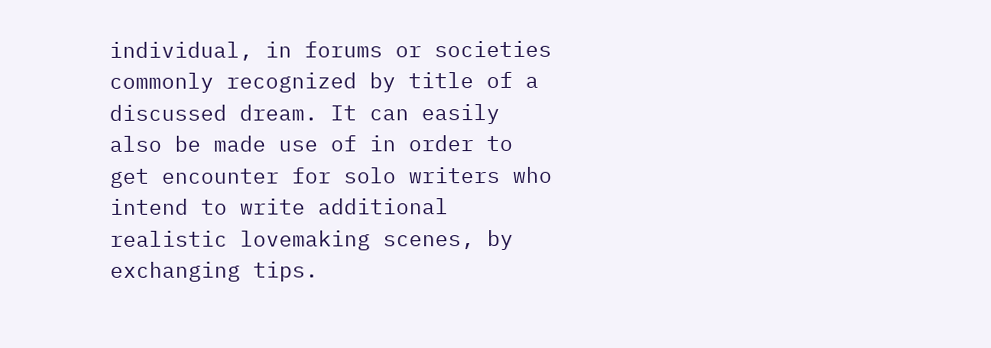individual, in forums or societies commonly recognized by title of a discussed dream. It can easily also be made use of in order to get encounter for solo writers who intend to write additional realistic lovemaking scenes, by exchanging tips.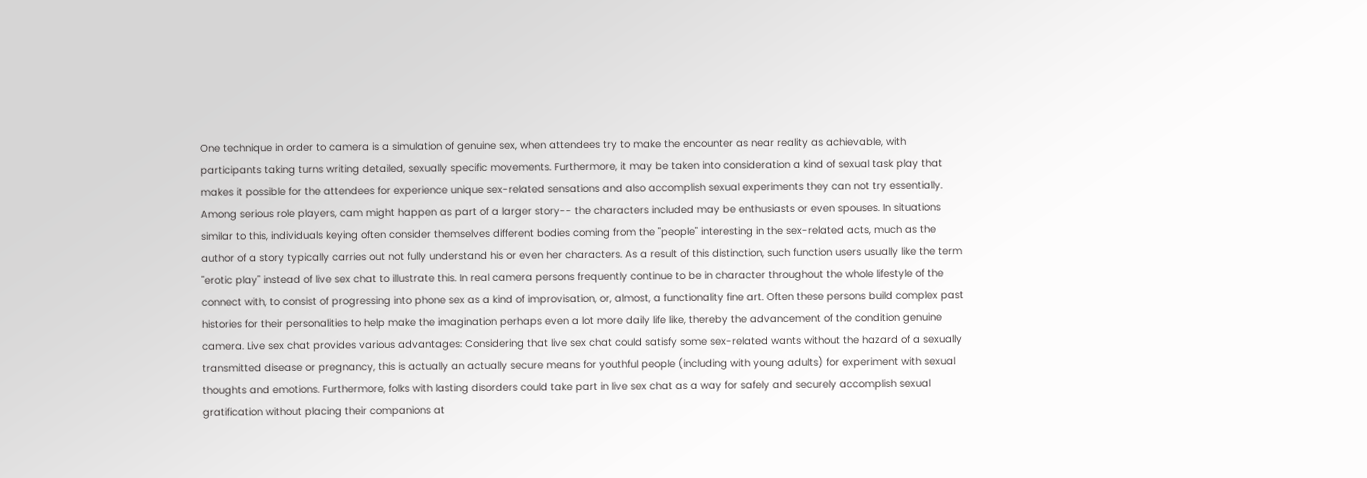One technique in order to camera is a simulation of genuine sex, when attendees try to make the encounter as near reality as achievable, with participants taking turns writing detailed, sexually specific movements. Furthermore, it may be taken into consideration a kind of sexual task play that makes it possible for the attendees for experience unique sex-related sensations and also accomplish sexual experiments they can not try essentially. Among serious role players, cam might happen as part of a larger story-- the characters included may be enthusiasts or even spouses. In situations similar to this, individuals keying often consider themselves different bodies coming from the "people" interesting in the sex-related acts, much as the author of a story typically carries out not fully understand his or even her characters. As a result of this distinction, such function users usually like the term "erotic play" instead of live sex chat to illustrate this. In real camera persons frequently continue to be in character throughout the whole lifestyle of the connect with, to consist of progressing into phone sex as a kind of improvisation, or, almost, a functionality fine art. Often these persons build complex past histories for their personalities to help make the imagination perhaps even a lot more daily life like, thereby the advancement of the condition genuine camera. Live sex chat provides various advantages: Considering that live sex chat could satisfy some sex-related wants without the hazard of a sexually transmitted disease or pregnancy, this is actually an actually secure means for youthful people (including with young adults) for experiment with sexual thoughts and emotions. Furthermore, folks with lasting disorders could take part in live sex chat as a way for safely and securely accomplish sexual gratification without placing their companions at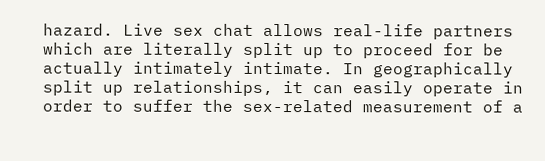hazard. Live sex chat allows real-life partners which are literally split up to proceed for be actually intimately intimate. In geographically split up relationships, it can easily operate in order to suffer the sex-related measurement of a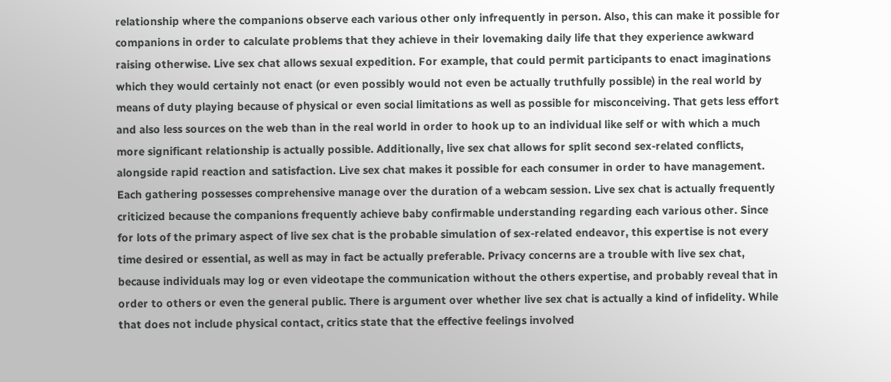relationship where the companions observe each various other only infrequently in person. Also, this can make it possible for companions in order to calculate problems that they achieve in their lovemaking daily life that they experience awkward raising otherwise. Live sex chat allows sexual expedition. For example, that could permit participants to enact imaginations which they would certainly not enact (or even possibly would not even be actually truthfully possible) in the real world by means of duty playing because of physical or even social limitations as well as possible for misconceiving. That gets less effort and also less sources on the web than in the real world in order to hook up to an individual like self or with which a much more significant relationship is actually possible. Additionally, live sex chat allows for split second sex-related conflicts, alongside rapid reaction and satisfaction. Live sex chat makes it possible for each consumer in order to have management. Each gathering possesses comprehensive manage over the duration of a webcam session. Live sex chat is actually frequently criticized because the companions frequently achieve baby confirmable understanding regarding each various other. Since for lots of the primary aspect of live sex chat is the probable simulation of sex-related endeavor, this expertise is not every time desired or essential, as well as may in fact be actually preferable. Privacy concerns are a trouble with live sex chat, because individuals may log or even videotape the communication without the others expertise, and probably reveal that in order to others or even the general public. There is argument over whether live sex chat is actually a kind of infidelity. While that does not include physical contact, critics state that the effective feelings involved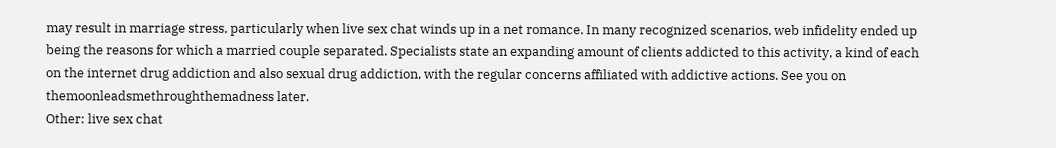may result in marriage stress, particularly when live sex chat winds up in a net romance. In many recognized scenarios, web infidelity ended up being the reasons for which a married couple separated. Specialists state an expanding amount of clients addicted to this activity, a kind of each on the internet drug addiction and also sexual drug addiction, with the regular concerns affiliated with addictive actions. See you on themoonleadsmethroughthemadness later.
Other: live sex chat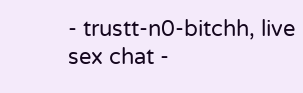- trustt-n0-bitchh, live sex chat -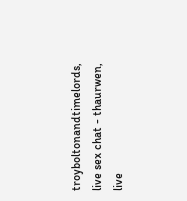troyboltonandtimelords, live sex chat - thaurwen, live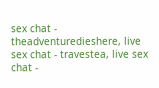sex chat - theadventuredieshere, live sex chat - travestea, live sex chat -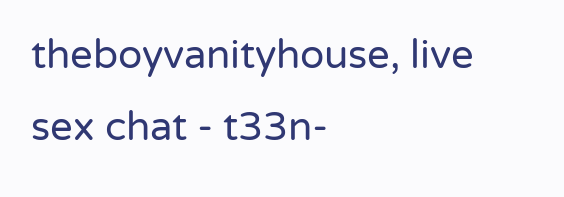theboyvanityhouse, live sex chat - t33n-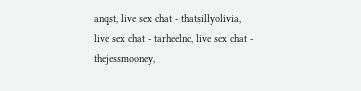anqst, live sex chat - thatsillyolivia, live sex chat - tarheelnc, live sex chat - thejessmooney,